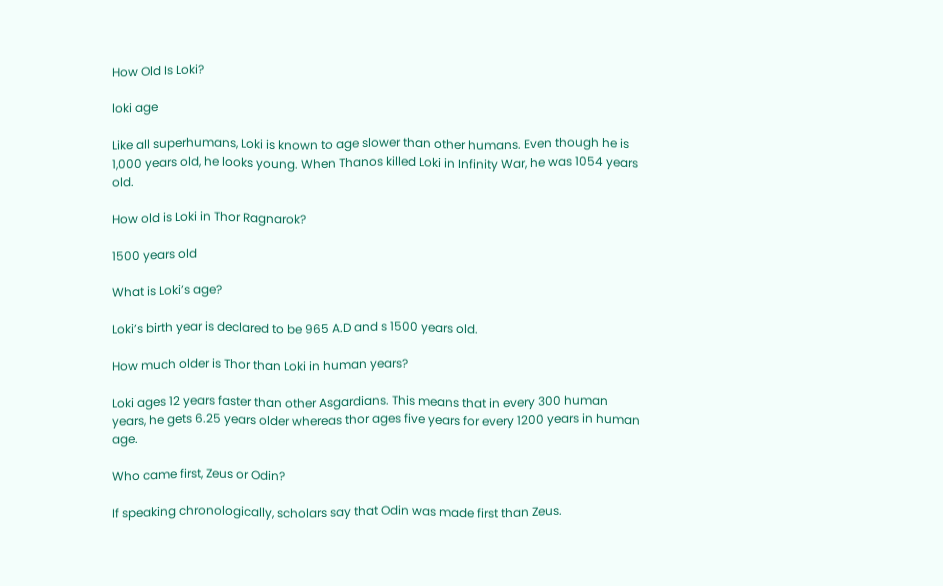How Old Is Loki?

loki age

Like all superhumans, Loki is known to age slower than other humans. Even though he is 1,000 years old, he looks young. When Thanos killed Loki in Infinity War, he was 1054 years old.

How old is Loki in Thor Ragnarok?

1500 years old

What is Loki’s age?

Loki’s birth year is declared to be 965 A.D and s 1500 years old.

How much older is Thor than Loki in human years?

Loki ages 12 years faster than other Asgardians. This means that in every 300 human years, he gets 6.25 years older whereas thor ages five years for every 1200 years in human age.

Who came first, Zeus or Odin?

If speaking chronologically, scholars say that Odin was made first than Zeus.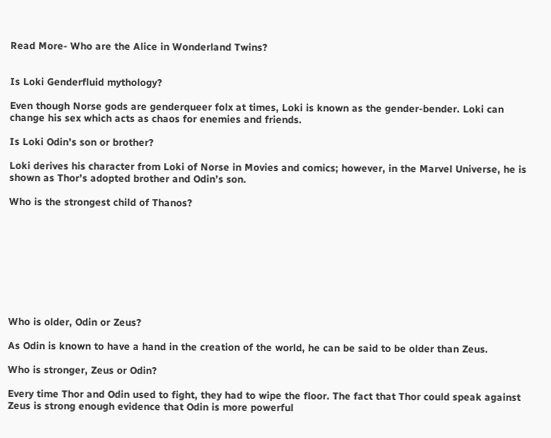Read More- Who are the Alice in Wonderland Twins?


Is Loki Genderfluid mythology?

Even though Norse gods are genderqueer folx at times, Loki is known as the gender-bender. Loki can change his sex which acts as chaos for enemies and friends.

Is Loki Odin’s son or brother?

Loki derives his character from Loki of Norse in Movies and comics; however, in the Marvel Universe, he is shown as Thor’s adopted brother and Odin’s son.

Who is the strongest child of Thanos?









Who is older, Odin or Zeus?

As Odin is known to have a hand in the creation of the world, he can be said to be older than Zeus.

Who is stronger, Zeus or Odin?

Every time Thor and Odin used to fight, they had to wipe the floor. The fact that Thor could speak against Zeus is strong enough evidence that Odin is more powerful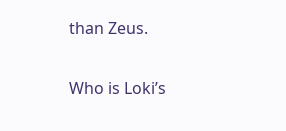than Zeus.

Who is Loki’s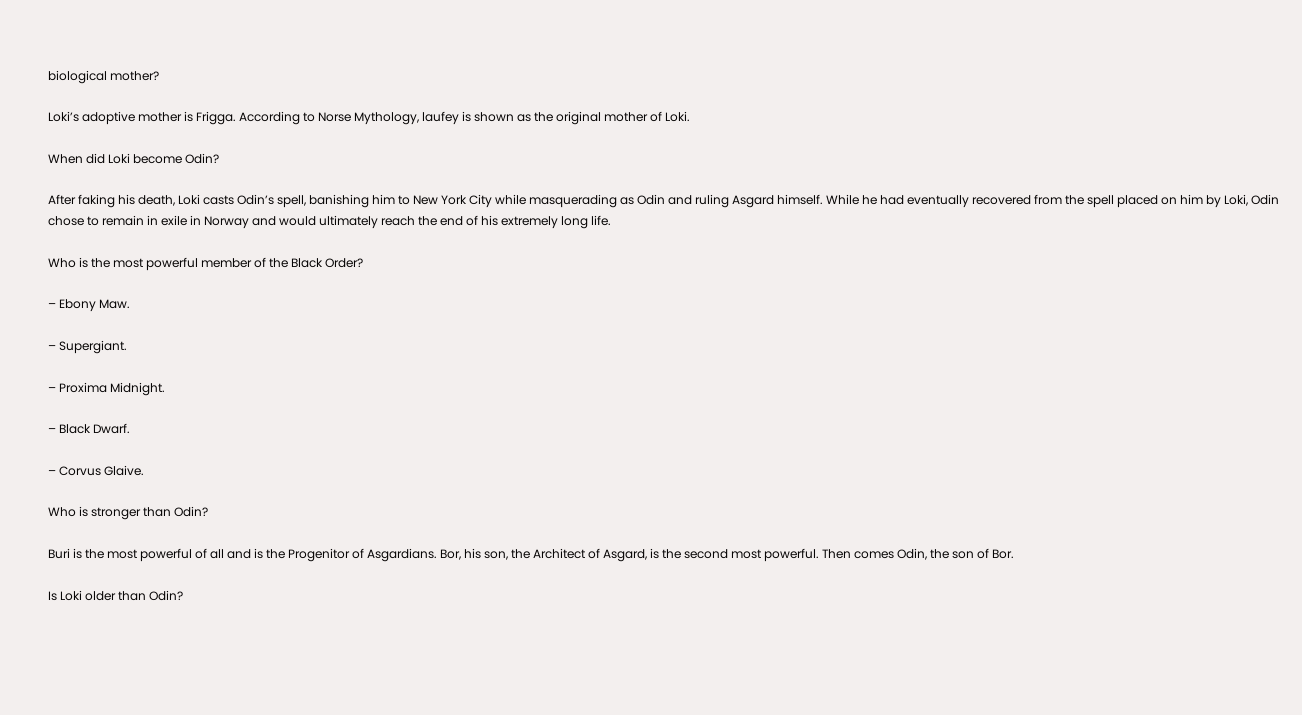biological mother?

Loki’s adoptive mother is Frigga. According to Norse Mythology, laufey is shown as the original mother of Loki.

When did Loki become Odin?

After faking his death, Loki casts Odin’s spell, banishing him to New York City while masquerading as Odin and ruling Asgard himself. While he had eventually recovered from the spell placed on him by Loki, Odin chose to remain in exile in Norway and would ultimately reach the end of his extremely long life.

Who is the most powerful member of the Black Order?

– Ebony Maw.

– Supergiant.

– Proxima Midnight.

– Black Dwarf.

– Corvus Glaive.

Who is stronger than Odin?

Buri is the most powerful of all and is the Progenitor of Asgardians. Bor, his son, the Architect of Asgard, is the second most powerful. Then comes Odin, the son of Bor.

Is Loki older than Odin?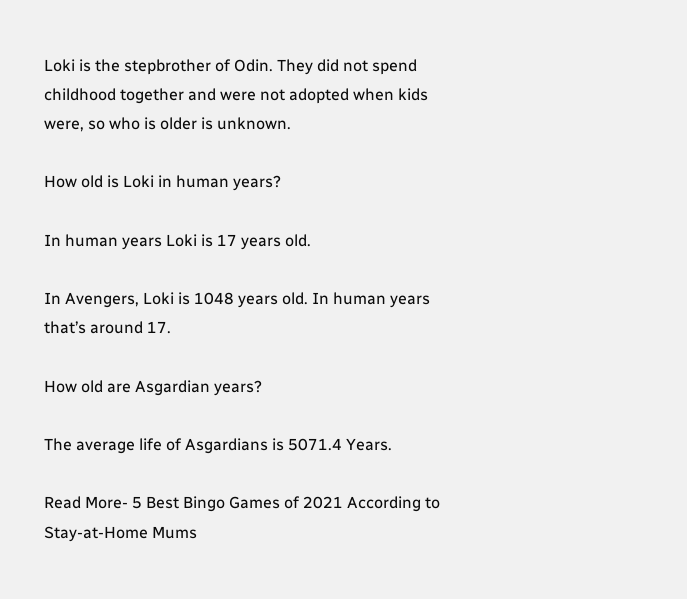Loki is the stepbrother of Odin. They did not spend childhood together and were not adopted when kids were, so who is older is unknown.

How old is Loki in human years?

In human years Loki is 17 years old.

In Avengers, Loki is 1048 years old. In human years that’s around 17.

How old are Asgardian years?

The average life of Asgardians is 5071.4 Years.

Read More- 5 Best Bingo Games of 2021 According to Stay-at-Home Mums